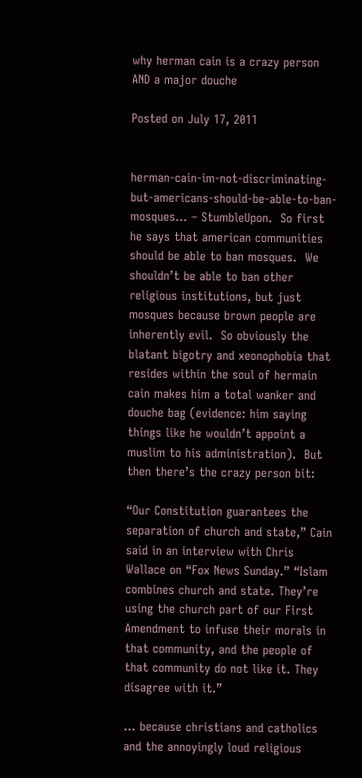why herman cain is a crazy person AND a major douche

Posted on July 17, 2011


herman-cain-im-not-discriminating-but-americans-should-be-able-to-ban-mosques… – StumbleUpon.  So first he says that american communities should be able to ban mosques.  We shouldn’t be able to ban other religious institutions, but just mosques because brown people are inherently evil.  So obviously the blatant bigotry and xeonophobia that resides within the soul of hermain cain makes him a total wanker and douche bag (evidence: him saying things like he wouldn’t appoint a muslim to his administration).  But then there’s the crazy person bit:

“Our Constitution guarantees the separation of church and state,” Cain said in an interview with Chris Wallace on “Fox News Sunday.” “Islam combines church and state. They’re using the church part of our First Amendment to infuse their morals in that community, and the people of that community do not like it. They disagree with it.”

… because christians and catholics and the annoyingly loud religious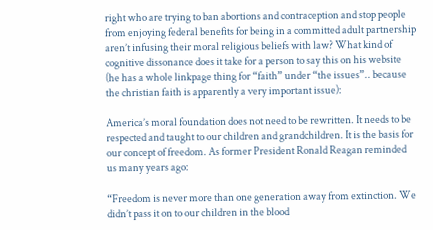right who are trying to ban abortions and contraception and stop people from enjoying federal benefits for being in a committed adult partnership aren’t infusing their moral religious beliefs with law? What kind of cognitive dissonance does it take for a person to say this on his website (he has a whole linkpage thing for “faith” under “the issues”.. because the christian faith is apparently a very important issue):

America’s moral foundation does not need to be rewritten. It needs to be respected and taught to our children and grandchildren. It is the basis for our concept of freedom. As former President Ronald Reagan reminded us many years ago:

“Freedom is never more than one generation away from extinction. We didn’t pass it on to our children in the blood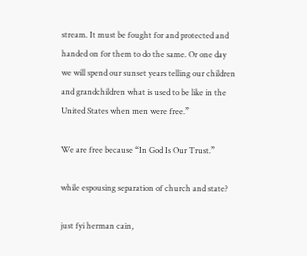stream. It must be fought for and protected and handed on for them to do the same. Or one day we will spend our sunset years telling our children and grandchildren what is used to be like in the United States when men were free.”

We are free because “In God Is Our Trust.”

while espousing separation of church and state?

just fyi herman cain,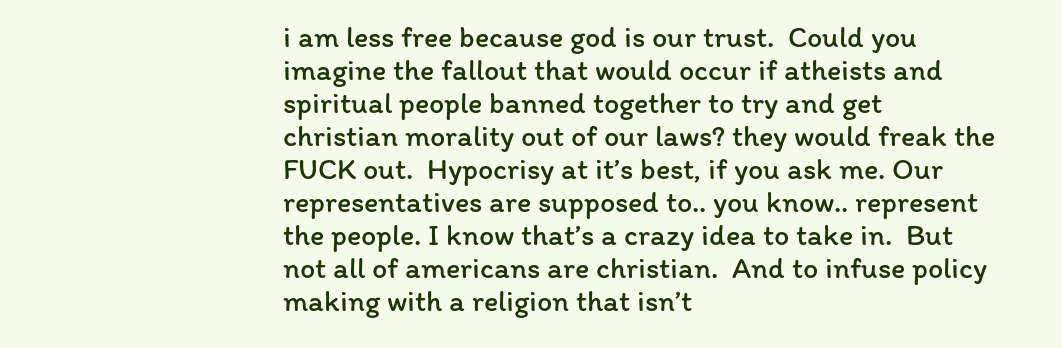i am less free because god is our trust.  Could you imagine the fallout that would occur if atheists and spiritual people banned together to try and get christian morality out of our laws? they would freak the FUCK out.  Hypocrisy at it’s best, if you ask me. Our representatives are supposed to.. you know.. represent the people. I know that’s a crazy idea to take in.  But not all of americans are christian.  And to infuse policy making with a religion that isn’t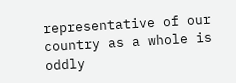representative of our country as a whole is oddly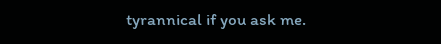tyrannical if you ask me.